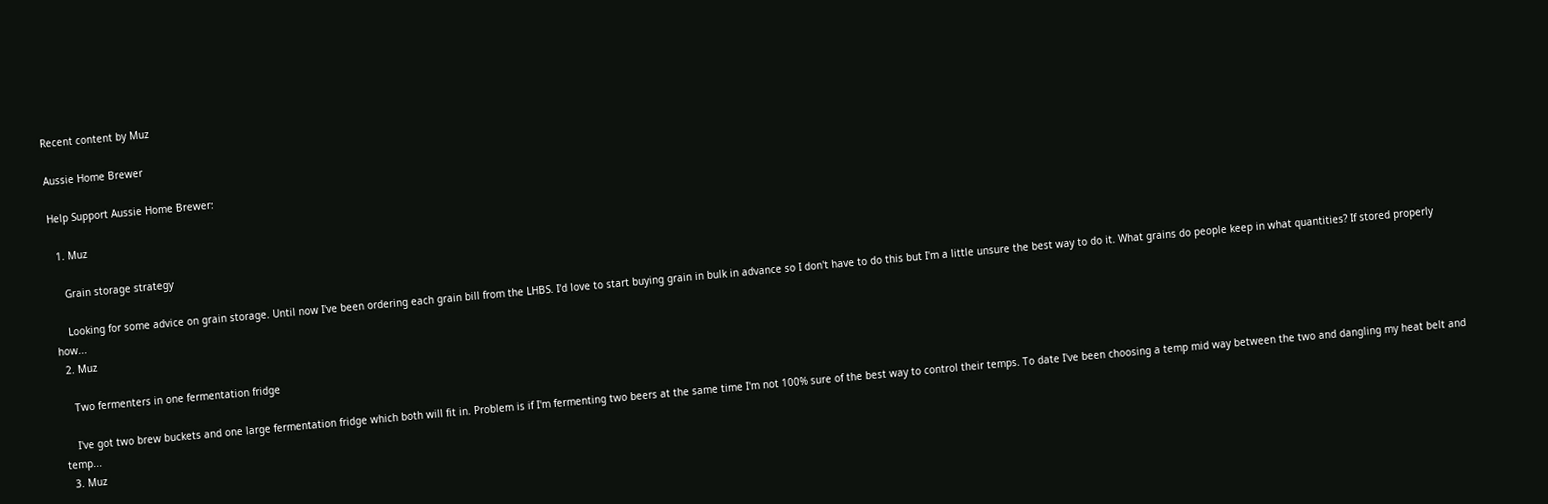Recent content by Muz

Aussie Home Brewer

Help Support Aussie Home Brewer:

  1. Muz

    Grain storage strategy

    Looking for some advice on grain storage. Until now I've been ordering each grain bill from the LHBS. I'd love to start buying grain in bulk in advance so I don't have to do this but I'm a little unsure the best way to do it. What grains do people keep in what quantities? If stored properly how...
  2. Muz

    Two fermenters in one fermentation fridge

    I've got two brew buckets and one large fermentation fridge which both will fit in. Problem is if I'm fermenting two beers at the same time I'm not 100% sure of the best way to control their temps. To date I've been choosing a temp mid way between the two and dangling my heat belt and temp...
  3. Muz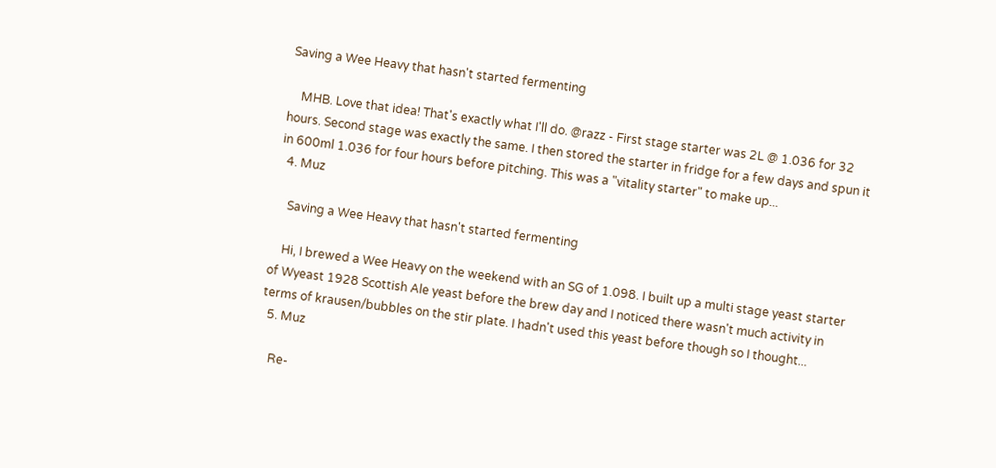Saving a Wee Heavy that hasn't started fermenting

    MHB. Love that idea! That's exactly what I'll do. @razz - First stage starter was 2L @ 1.036 for 32 hours. Second stage was exactly the same. I then stored the starter in fridge for a few days and spun it in 600ml 1.036 for four hours before pitching. This was a "vitality starter" to make up...
  4. Muz

    Saving a Wee Heavy that hasn't started fermenting

    Hi, I brewed a Wee Heavy on the weekend with an SG of 1.098. I built up a multi stage yeast starter of Wyeast 1928 Scottish Ale yeast before the brew day and I noticed there wasn't much activity in terms of krausen/bubbles on the stir plate. I hadn't used this yeast before though so I thought...
  5. Muz

    Re-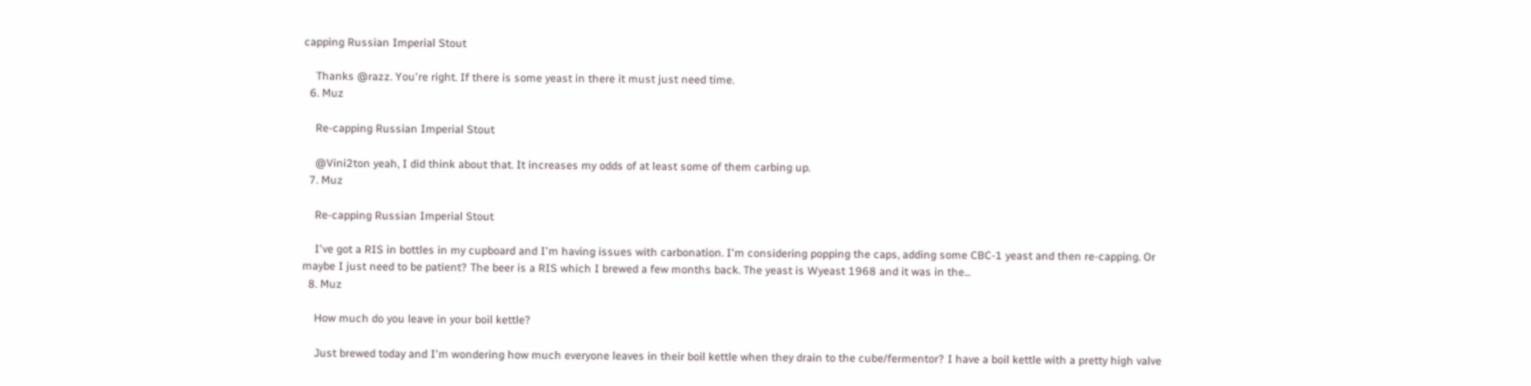capping Russian Imperial Stout

    Thanks @razz. You're right. If there is some yeast in there it must just need time.
  6. Muz

    Re-capping Russian Imperial Stout

    @Vini2ton yeah, I did think about that. It increases my odds of at least some of them carbing up.
  7. Muz

    Re-capping Russian Imperial Stout

    I've got a RIS in bottles in my cupboard and I'm having issues with carbonation. I'm considering popping the caps, adding some CBC-1 yeast and then re-capping. Or maybe I just need to be patient? The beer is a RIS which I brewed a few months back. The yeast is Wyeast 1968 and it was in the...
  8. Muz

    How much do you leave in your boil kettle?

    Just brewed today and I'm wondering how much everyone leaves in their boil kettle when they drain to the cube/fermentor? I have a boil kettle with a pretty high valve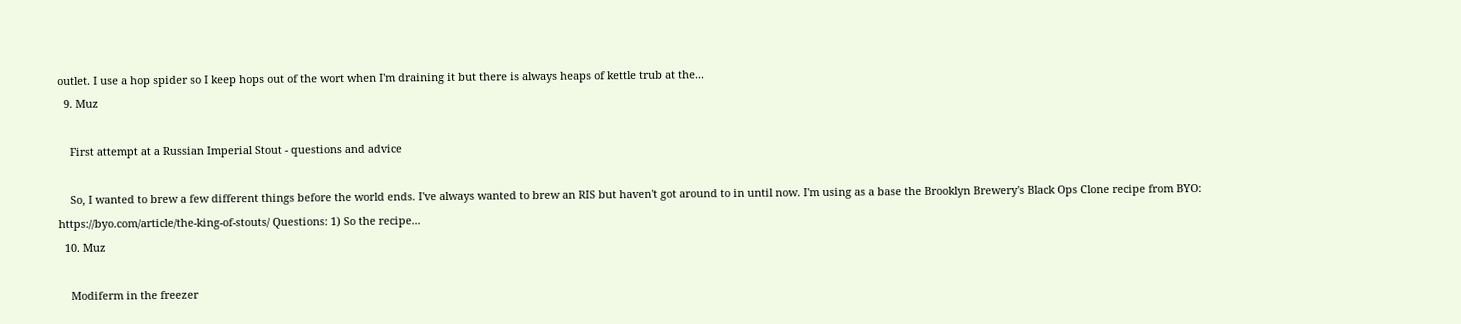outlet. I use a hop spider so I keep hops out of the wort when I'm draining it but there is always heaps of kettle trub at the...
  9. Muz

    First attempt at a Russian Imperial Stout - questions and advice

    So, I wanted to brew a few different things before the world ends. I've always wanted to brew an RIS but haven't got around to in until now. I'm using as a base the Brooklyn Brewery's Black Ops Clone recipe from BYO: https://byo.com/article/the-king-of-stouts/ Questions: 1) So the recipe...
  10. Muz

    Modiferm in the freezer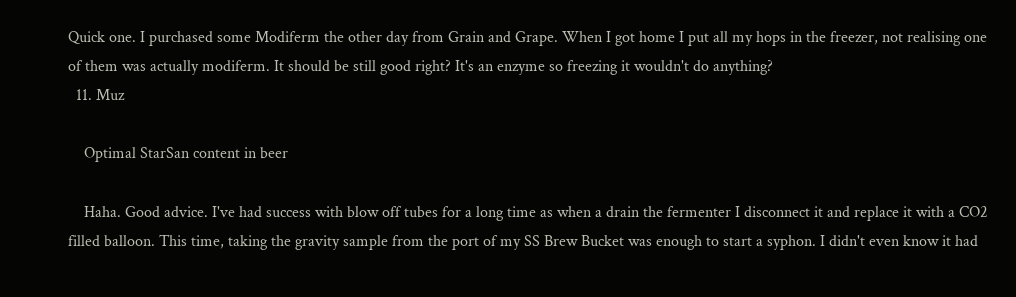Quick one. I purchased some Modiferm the other day from Grain and Grape. When I got home I put all my hops in the freezer, not realising one of them was actually modiferm. It should be still good right? It's an enzyme so freezing it wouldn't do anything?
  11. Muz

    Optimal StarSan content in beer

    Haha. Good advice. I've had success with blow off tubes for a long time as when a drain the fermenter I disconnect it and replace it with a CO2 filled balloon. This time, taking the gravity sample from the port of my SS Brew Bucket was enough to start a syphon. I didn't even know it had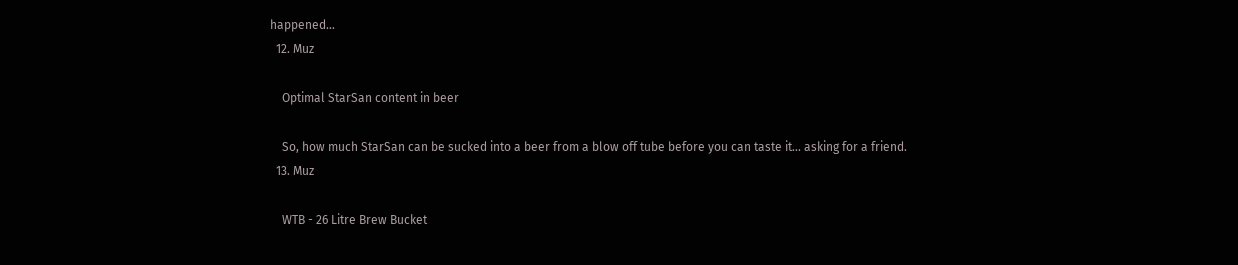happened...
  12. Muz

    Optimal StarSan content in beer

    So, how much StarSan can be sucked into a beer from a blow off tube before you can taste it... asking for a friend.
  13. Muz

    WTB - 26 Litre Brew Bucket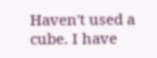Haven't used a cube. I have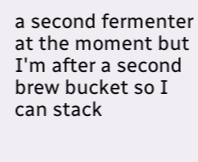a second fermenter at the moment but I'm after a second brew bucket so I can stack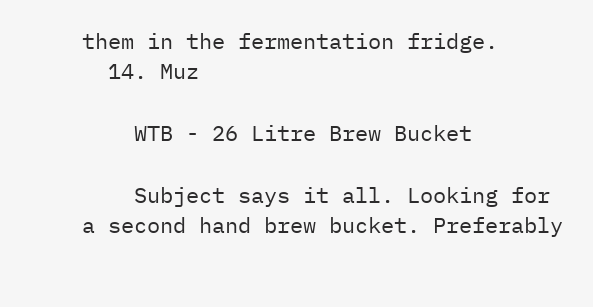them in the fermentation fridge.
  14. Muz

    WTB - 26 Litre Brew Bucket

    Subject says it all. Looking for a second hand brew bucket. Preferably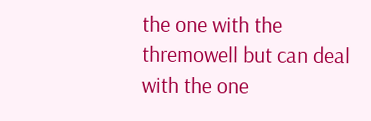the one with the thremowell but can deal with the one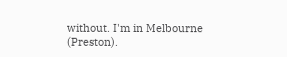without. I'm in Melbourne (Preston).